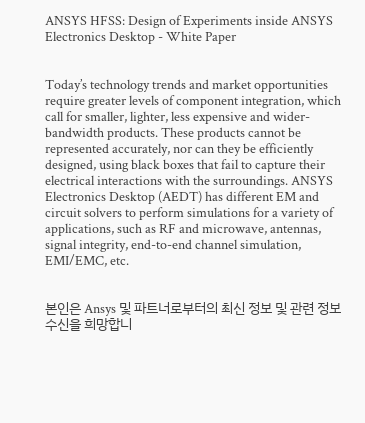ANSYS HFSS: Design of Experiments inside ANSYS Electronics Desktop - White Paper


Today’s technology trends and market opportunities require greater levels of component integration, which call for smaller, lighter, less expensive and wider-bandwidth products. These products cannot be represented accurately, nor can they be efficiently designed, using black boxes that fail to capture their electrical interactions with the surroundings. ANSYS Electronics Desktop (AEDT) has different EM and circuit solvers to perform simulations for a variety of applications, such as RF and microwave, antennas, signal integrity, end-to-end channel simulation, EMI/EMC, etc.


본인은 Ansys 및 파트너로부터의 최신 정보 및 관련 정보 수신을 희망합니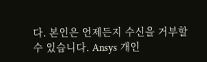다. 본인은 언제든지 수신을 거부할 수 있습니다. Ansys 개인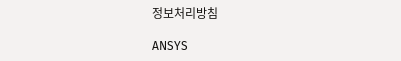정보처리방침

ANSYS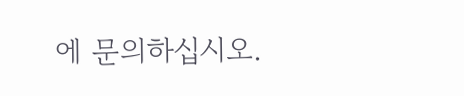에 문의하십시오.